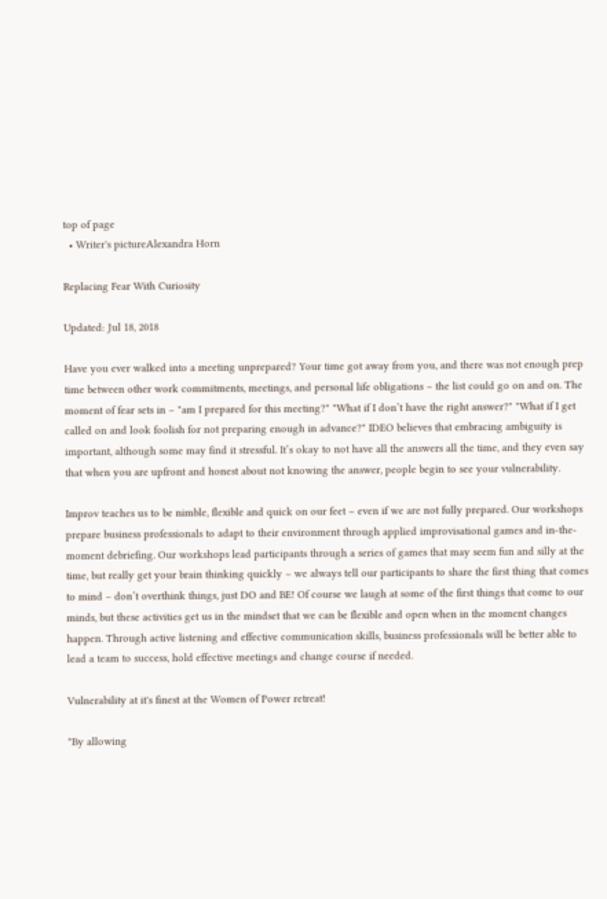top of page
  • Writer's pictureAlexandra Horn

Replacing Fear With Curiosity

Updated: Jul 18, 2018

Have you ever walked into a meeting unprepared? Your time got away from you, and there was not enough prep time between other work commitments, meetings, and personal life obligations – the list could go on and on. The moment of fear sets in – "am I prepared for this meeting?" "What if I don’t have the right answer?" "What if I get called on and look foolish for not preparing enough in advance?" IDEO believes that embracing ambiguity is important, although some may find it stressful. It’s okay to not have all the answers all the time, and they even say that when you are upfront and honest about not knowing the answer, people begin to see your vulnerability.

Improv teaches us to be nimble, flexible and quick on our feet – even if we are not fully prepared. Our workshops prepare business professionals to adapt to their environment through applied improvisational games and in-the-moment debriefing. Our workshops lead participants through a series of games that may seem fun and silly at the time, but really get your brain thinking quickly – we always tell our participants to share the first thing that comes to mind – don’t overthink things, just DO and BE! Of course we laugh at some of the first things that come to our minds, but these activities get us in the mindset that we can be flexible and open when in the moment changes happen. Through active listening and effective communication skills, business professionals will be better able to lead a team to success, hold effective meetings and change course if needed.

Vulnerability at it's finest at the Women of Power retreat!

"By allowing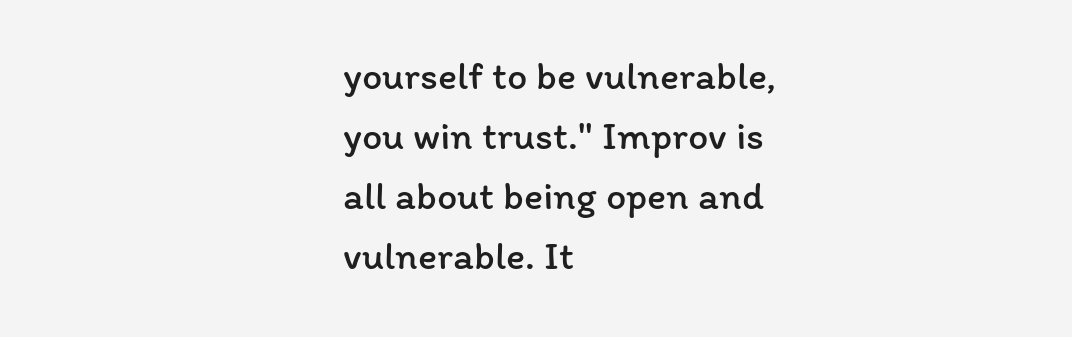yourself to be vulnerable, you win trust." Improv is all about being open and vulnerable. It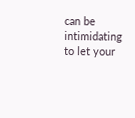can be intimidating to let your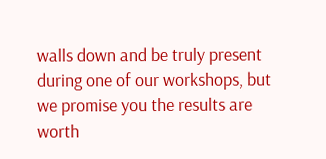walls down and be truly present during one of our workshops, but we promise you the results are worth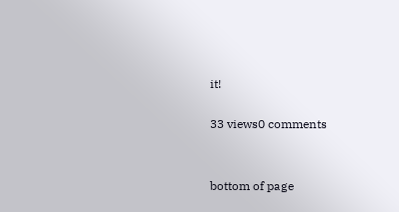it!

33 views0 comments


bottom of page